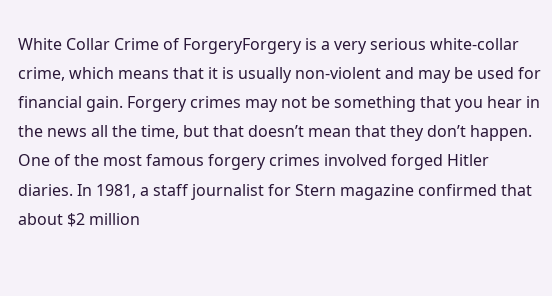White Collar Crime of ForgeryForgery is a very serious white-collar crime, which means that it is usually non-violent and may be used for financial gain. Forgery crimes may not be something that you hear in the news all the time, but that doesn’t mean that they don’t happen. One of the most famous forgery crimes involved forged Hitler diaries. In 1981, a staff journalist for Stern magazine confirmed that about $2 million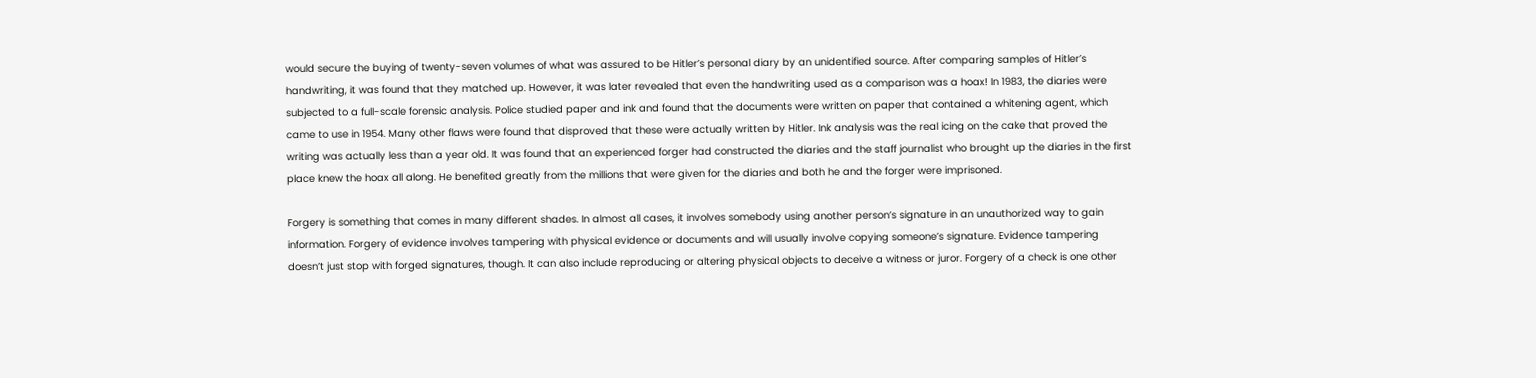would secure the buying of twenty-seven volumes of what was assured to be Hitler’s personal diary by an unidentified source. After comparing samples of Hitler’s handwriting, it was found that they matched up. However, it was later revealed that even the handwriting used as a comparison was a hoax! In 1983, the diaries were subjected to a full-scale forensic analysis. Police studied paper and ink and found that the documents were written on paper that contained a whitening agent, which came to use in 1954. Many other flaws were found that disproved that these were actually written by Hitler. Ink analysis was the real icing on the cake that proved the writing was actually less than a year old. It was found that an experienced forger had constructed the diaries and the staff journalist who brought up the diaries in the first place knew the hoax all along. He benefited greatly from the millions that were given for the diaries and both he and the forger were imprisoned.

Forgery is something that comes in many different shades. In almost all cases, it involves somebody using another person’s signature in an unauthorized way to gain information. Forgery of evidence involves tampering with physical evidence or documents and will usually involve copying someone’s signature. Evidence tampering doesn’t just stop with forged signatures, though. It can also include reproducing or altering physical objects to deceive a witness or juror. Forgery of a check is one other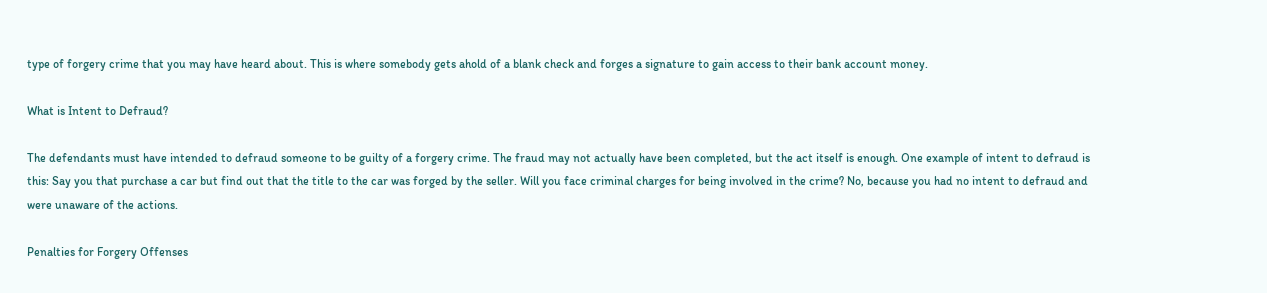type of forgery crime that you may have heard about. This is where somebody gets ahold of a blank check and forges a signature to gain access to their bank account money.

What is Intent to Defraud?

The defendants must have intended to defraud someone to be guilty of a forgery crime. The fraud may not actually have been completed, but the act itself is enough. One example of intent to defraud is this: Say you that purchase a car but find out that the title to the car was forged by the seller. Will you face criminal charges for being involved in the crime? No, because you had no intent to defraud and were unaware of the actions.

Penalties for Forgery Offenses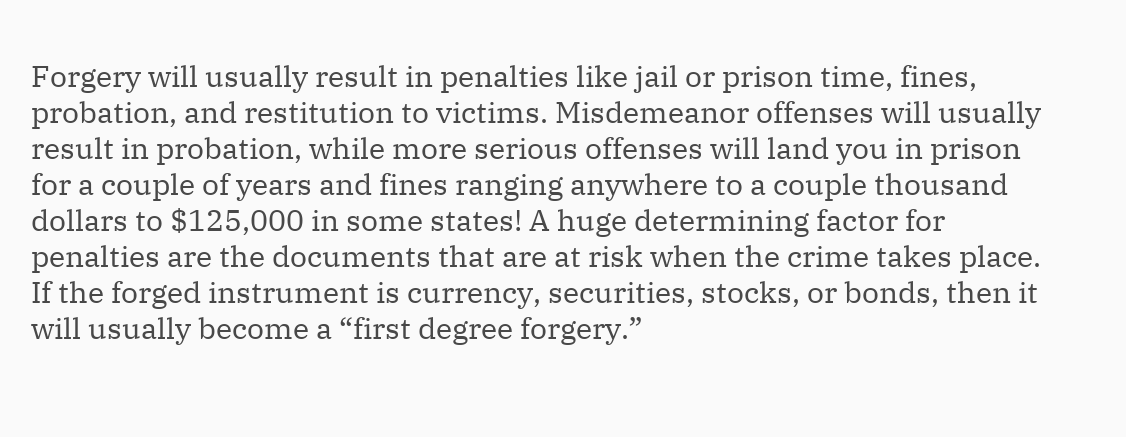Forgery will usually result in penalties like jail or prison time, fines, probation, and restitution to victims. Misdemeanor offenses will usually result in probation, while more serious offenses will land you in prison for a couple of years and fines ranging anywhere to a couple thousand dollars to $125,000 in some states! A huge determining factor for penalties are the documents that are at risk when the crime takes place. If the forged instrument is currency, securities, stocks, or bonds, then it will usually become a “first degree forgery.”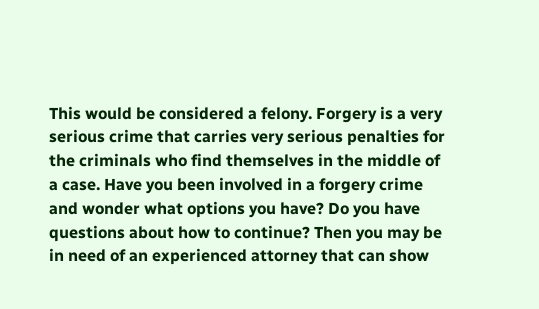This would be considered a felony. Forgery is a very serious crime that carries very serious penalties for the criminals who find themselves in the middle of a case. Have you been involved in a forgery crime and wonder what options you have? Do you have questions about how to continue? Then you may be in need of an experienced attorney that can show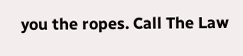you the ropes. Call The Law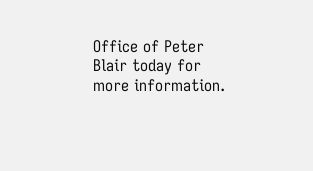Office of Peter Blair today for more information.